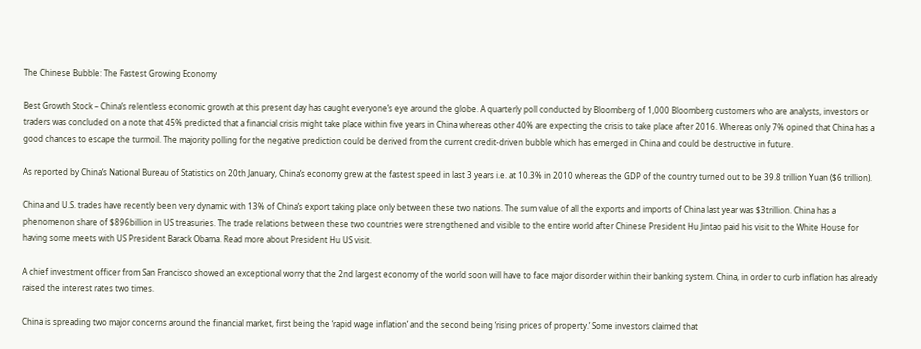The Chinese Bubble: The Fastest Growing Economy

Best Growth Stock – China’s relentless economic growth at this present day has caught everyone’s eye around the globe. A quarterly poll conducted by Bloomberg of 1,000 Bloomberg customers who are analysts, investors or traders was concluded on a note that 45% predicted that a financial crisis might take place within five years in China whereas other 40% are expecting the crisis to take place after 2016. Whereas only 7% opined that China has a good chances to escape the turmoil. The majority polling for the negative prediction could be derived from the current credit-driven bubble which has emerged in China and could be destructive in future.

As reported by China’s National Bureau of Statistics on 20th January, China’s economy grew at the fastest speed in last 3 years i.e. at 10.3% in 2010 whereas the GDP of the country turned out to be 39.8 trillion Yuan ($6 trillion).

China and U.S. trades have recently been very dynamic with 13% of China’s export taking place only between these two nations. The sum value of all the exports and imports of China last year was $3trillion. China has a phenomenon share of $896billion in US treasuries. The trade relations between these two countries were strengthened and visible to the entire world after Chinese President Hu Jintao paid his visit to the White House for having some meets with US President Barack Obama. Read more about President Hu US visit.

A chief investment officer from San Francisco showed an exceptional worry that the 2nd largest economy of the world soon will have to face major disorder within their banking system. China, in order to curb inflation has already raised the interest rates two times.

China is spreading two major concerns around the financial market, first being the ‘rapid wage inflation’ and the second being ‘rising prices of property.’ Some investors claimed that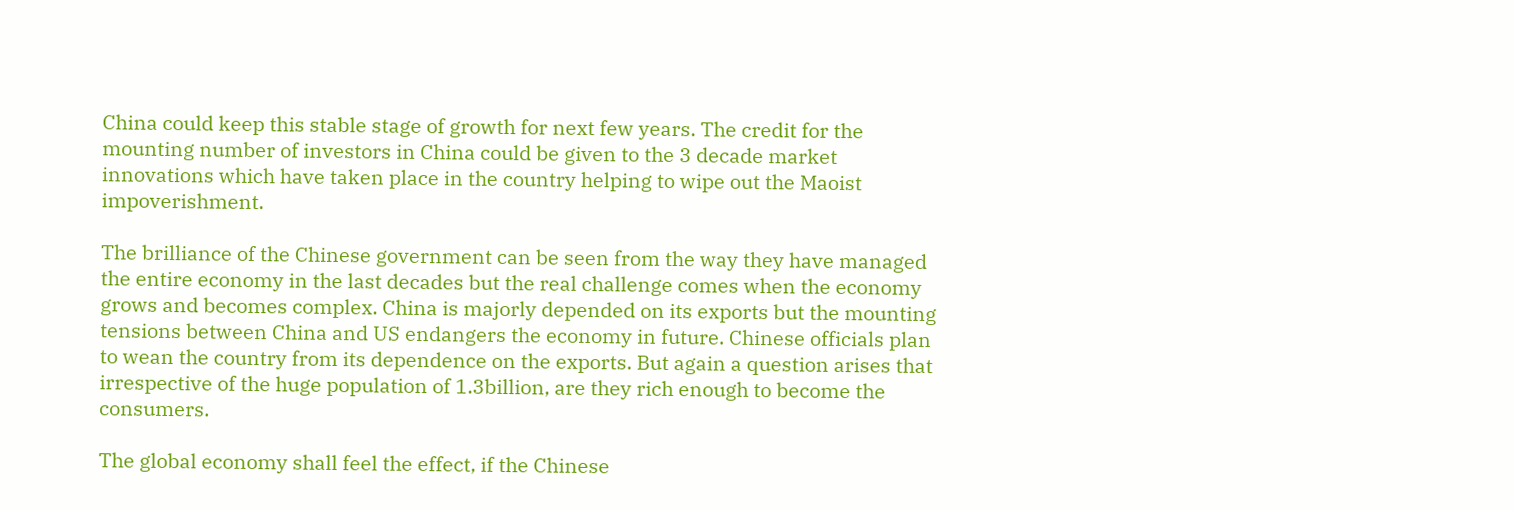China could keep this stable stage of growth for next few years. The credit for the mounting number of investors in China could be given to the 3 decade market innovations which have taken place in the country helping to wipe out the Maoist impoverishment.

The brilliance of the Chinese government can be seen from the way they have managed the entire economy in the last decades but the real challenge comes when the economy grows and becomes complex. China is majorly depended on its exports but the mounting tensions between China and US endangers the economy in future. Chinese officials plan to wean the country from its dependence on the exports. But again a question arises that irrespective of the huge population of 1.3billion, are they rich enough to become the consumers.

The global economy shall feel the effect, if the Chinese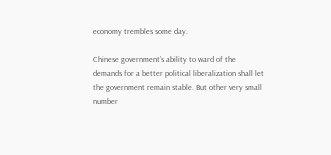economy trembles some day.

Chinese government’s ability to ward of the demands for a better political liberalization shall let the government remain stable. But other very small number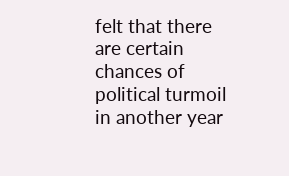felt that there are certain chances of political turmoil in another year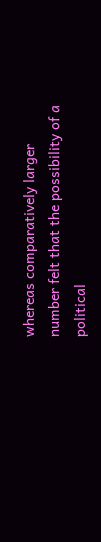whereas comparatively larger number felt that the possibility of a political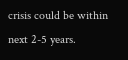crisis could be within next 2-5 years.